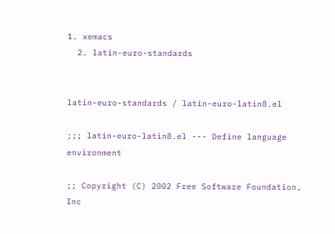1. xemacs
  2. latin-euro-standards


latin-euro-standards / latin-euro-latin8.el

;;; latin-euro-latin8.el --- Define language environment

;; Copyright (C) 2002 Free Software Foundation, Inc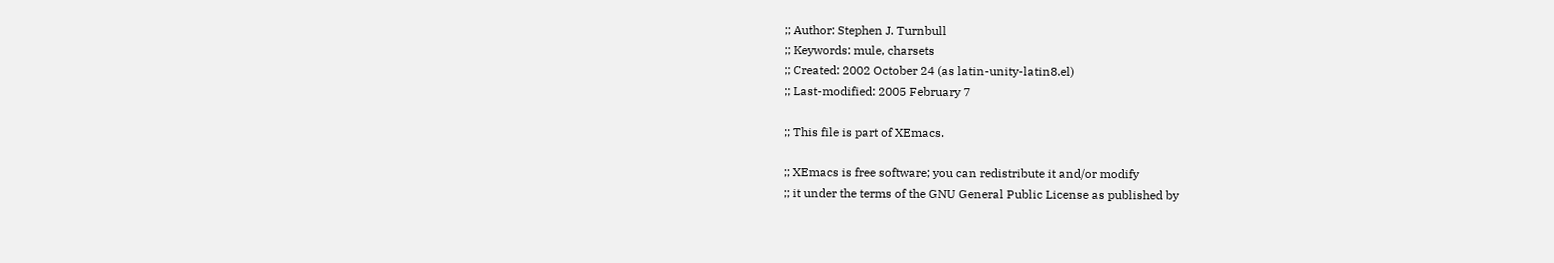;; Author: Stephen J. Turnbull
;; Keywords: mule, charsets
;; Created: 2002 October 24 (as latin-unity-latin8.el)
;; Last-modified: 2005 February 7

;; This file is part of XEmacs.

;; XEmacs is free software; you can redistribute it and/or modify
;; it under the terms of the GNU General Public License as published by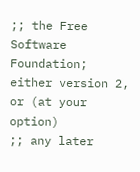;; the Free Software Foundation; either version 2, or (at your option)
;; any later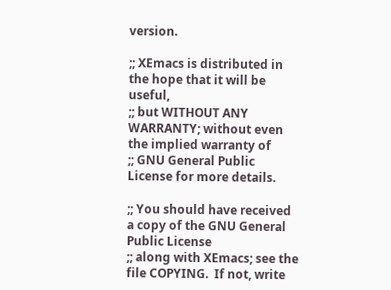version.

;; XEmacs is distributed in the hope that it will be useful,
;; but WITHOUT ANY WARRANTY; without even the implied warranty of
;; GNU General Public License for more details.

;; You should have received a copy of the GNU General Public License
;; along with XEmacs; see the file COPYING.  If not, write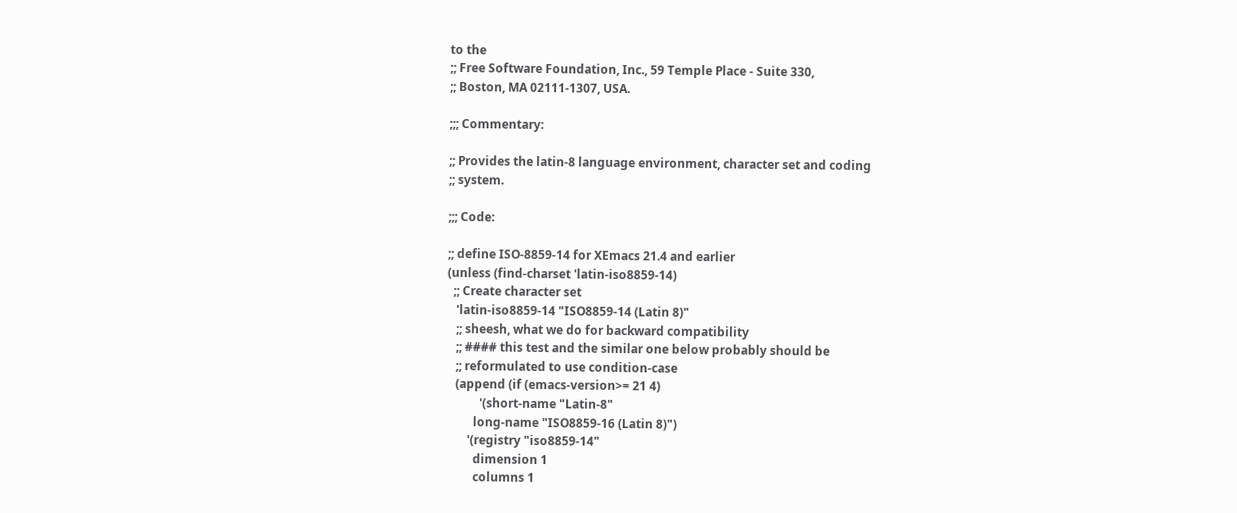to the
;; Free Software Foundation, Inc., 59 Temple Place - Suite 330,
;; Boston, MA 02111-1307, USA.

;;; Commentary:

;; Provides the latin-8 language environment, character set and coding
;; system.

;;; Code:

;; define ISO-8859-14 for XEmacs 21.4 and earlier
(unless (find-charset 'latin-iso8859-14)
  ;; Create character set
   'latin-iso8859-14 "ISO8859-14 (Latin 8)"
   ;; sheesh, what we do for backward compatibility
   ;; #### this test and the similar one below probably should be
   ;; reformulated to use condition-case
   (append (if (emacs-version>= 21 4)
           '(short-name "Latin-8"
         long-name "ISO8859-16 (Latin 8)")
       '(registry "iso8859-14"
         dimension 1
         columns 1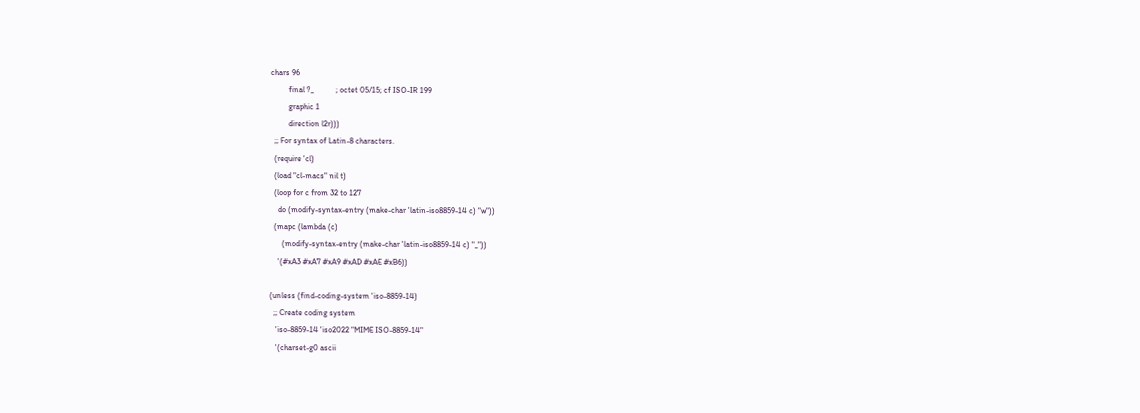chars 96
         final ?_           ; octet 05/15; cf ISO-IR 199
         graphic 1
         direction l2r)))
  ;; For syntax of Latin-8 characters.
  (require 'cl)
  (load "cl-macs" nil t)
  (loop for c from 32 to 127
    do (modify-syntax-entry (make-char 'latin-iso8859-14 c) "w"))
  (mapc (lambda (c)
      (modify-syntax-entry (make-char 'latin-iso8859-14 c) "_"))
    '(#xA3 #xA7 #xA9 #xAD #xAE #xB6))

(unless (find-coding-system 'iso-8859-14)
  ;; Create coding system
   'iso-8859-14 'iso2022 "MIME ISO-8859-14"
   '(charset-g0 ascii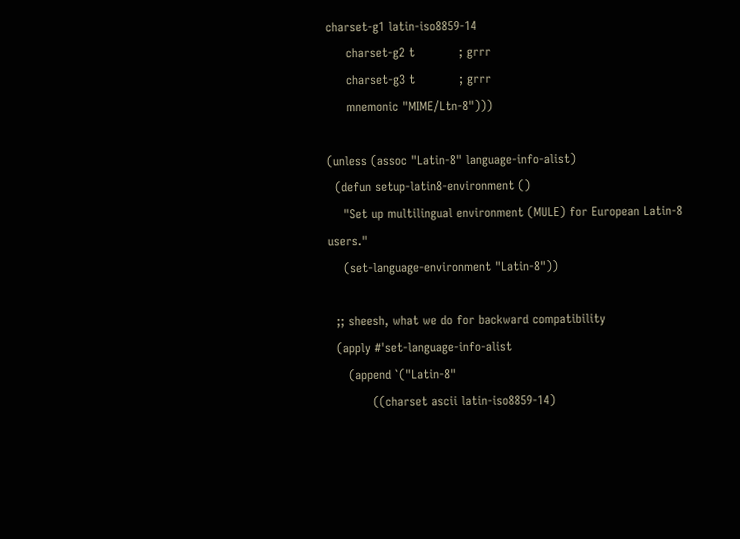charset-g1 latin-iso8859-14
     charset-g2 t           ; grrr
     charset-g3 t           ; grrr
     mnemonic "MIME/Ltn-8")))

(unless (assoc "Latin-8" language-info-alist)
  (defun setup-latin8-environment ()
    "Set up multilingual environment (MULE) for European Latin-8 users."
    (set-language-environment "Latin-8"))

  ;; sheesh, what we do for backward compatibility
  (apply #'set-language-info-alist
     (append `("Latin-8"
           ((charset ascii latin-iso8859-14)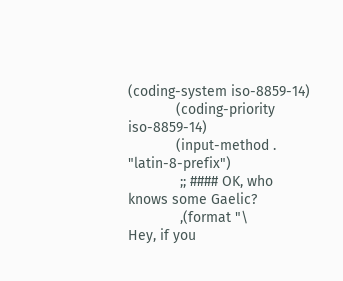(coding-system iso-8859-14)
            (coding-priority iso-8859-14)
            (input-method . "latin-8-prefix")
             ;; #### OK, who knows some Gaelic?
             ,(format "\
Hey, if you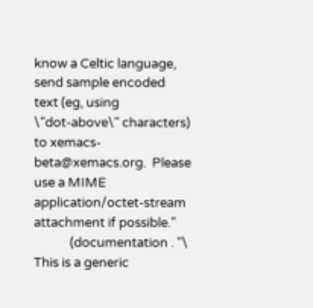know a Celtic language, send sample encoded text (eg, using
\"dot-above\" characters) to xemacs-beta@xemacs.org.  Please use a MIME
application/octet-stream attachment if possible."
            (documentation . "\
This is a generic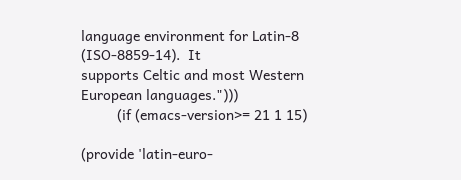language environment for Latin-8 (ISO-8859-14).  It
supports Celtic and most Western European languages.")))
         (if (emacs-version>= 21 1 15)

(provide 'latin-euro-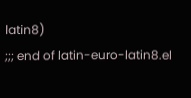latin8)
;;; end of latin-euro-latin8.el